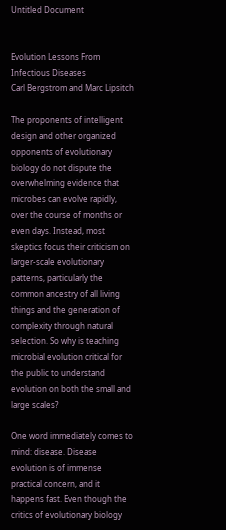Untitled Document


Evolution Lessons From Infectious Diseases
Carl Bergstrom and Marc Lipsitch

The proponents of intelligent design and other organized opponents of evolutionary biology do not dispute the overwhelming evidence that microbes can evolve rapidly, over the course of months or even days. Instead, most skeptics focus their criticism on larger-scale evolutionary patterns, particularly the common ancestry of all living things and the generation of complexity through natural selection. So why is teaching microbial evolution critical for the public to understand evolution on both the small and large scales?

One word immediately comes to mind: disease. Disease evolution is of immense practical concern, and it happens fast. Even though the critics of evolutionary biology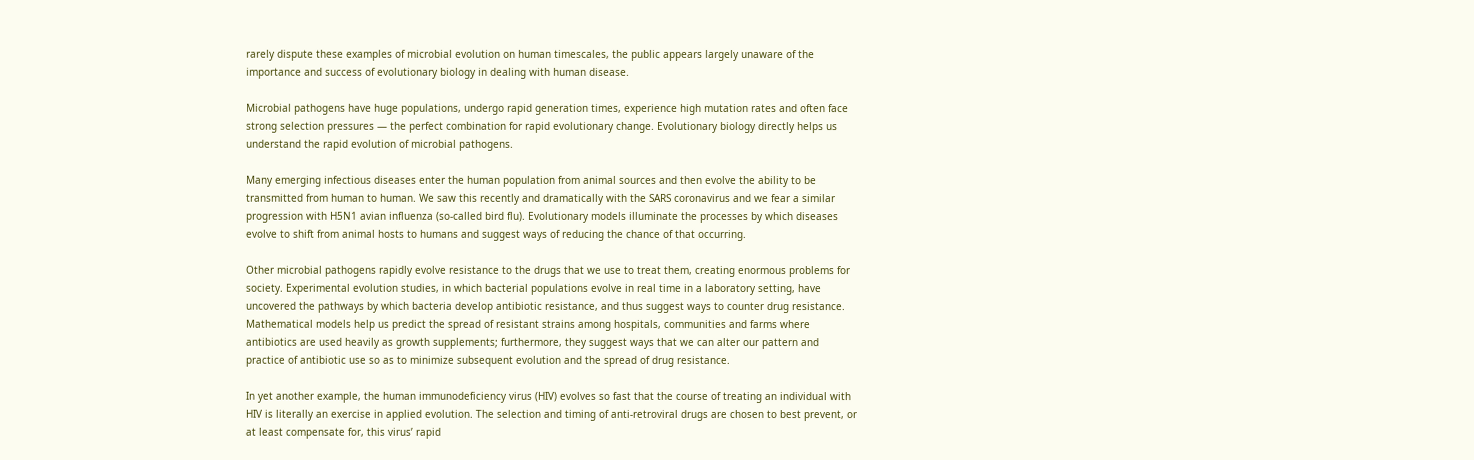rarely dispute these examples of microbial evolution on human timescales, the public appears largely unaware of the importance and success of evolutionary biology in dealing with human disease.

Microbial pathogens have huge populations, undergo rapid generation times, experience high mutation rates and often face strong selection pressures — the perfect combination for rapid evolutionary change. Evolutionary biology directly helps us understand the rapid evolution of microbial pathogens.

Many emerging infectious diseases enter the human population from animal sources and then evolve the ability to be transmitted from human to human. We saw this recently and dramatically with the SARS coronavirus and we fear a similar progression with H5N1 avian influenza (so-called bird flu). Evolutionary models illuminate the processes by which diseases evolve to shift from animal hosts to humans and suggest ways of reducing the chance of that occurring.

Other microbial pathogens rapidly evolve resistance to the drugs that we use to treat them, creating enormous problems for society. Experimental evolution studies, in which bacterial populations evolve in real time in a laboratory setting, have uncovered the pathways by which bacteria develop antibiotic resistance, and thus suggest ways to counter drug resistance. Mathematical models help us predict the spread of resistant strains among hospitals, communities and farms where antibiotics are used heavily as growth supplements; furthermore, they suggest ways that we can alter our pattern and practice of antibiotic use so as to minimize subsequent evolution and the spread of drug resistance.

In yet another example, the human immunodeficiency virus (HIV) evolves so fast that the course of treating an individual with HIV is literally an exercise in applied evolution. The selection and timing of anti-retroviral drugs are chosen to best prevent, or at least compensate for, this virus’ rapid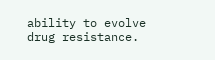ability to evolve drug resistance.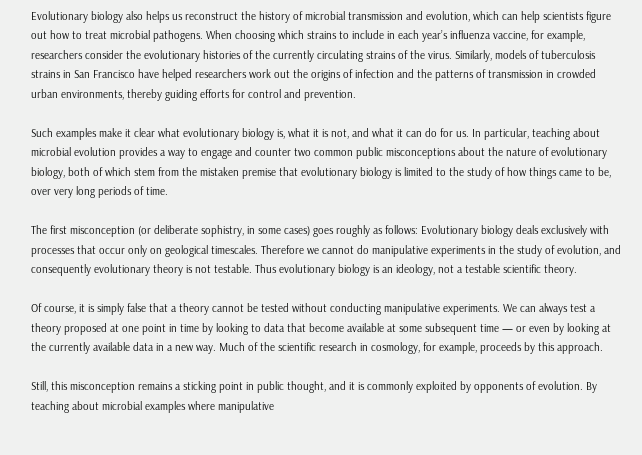Evolutionary biology also helps us reconstruct the history of microbial transmission and evolution, which can help scientists figure out how to treat microbial pathogens. When choosing which strains to include in each year’s influenza vaccine, for example, researchers consider the evolutionary histories of the currently circulating strains of the virus. Similarly, models of tuberculosis strains in San Francisco have helped researchers work out the origins of infection and the patterns of transmission in crowded urban environments, thereby guiding efforts for control and prevention.

Such examples make it clear what evolutionary biology is, what it is not, and what it can do for us. In particular, teaching about microbial evolution provides a way to engage and counter two common public misconceptions about the nature of evolutionary biology, both of which stem from the mistaken premise that evolutionary biology is limited to the study of how things came to be, over very long periods of time.

The first misconception (or deliberate sophistry, in some cases) goes roughly as follows: Evolutionary biology deals exclusively with processes that occur only on geological timescales. Therefore we cannot do manipulative experiments in the study of evolution, and consequently evolutionary theory is not testable. Thus evolutionary biology is an ideology, not a testable scientific theory.

Of course, it is simply false that a theory cannot be tested without conducting manipulative experiments. We can always test a theory proposed at one point in time by looking to data that become available at some subsequent time — or even by looking at the currently available data in a new way. Much of the scientific research in cosmology, for example, proceeds by this approach.

Still, this misconception remains a sticking point in public thought, and it is commonly exploited by opponents of evolution. By teaching about microbial examples where manipulative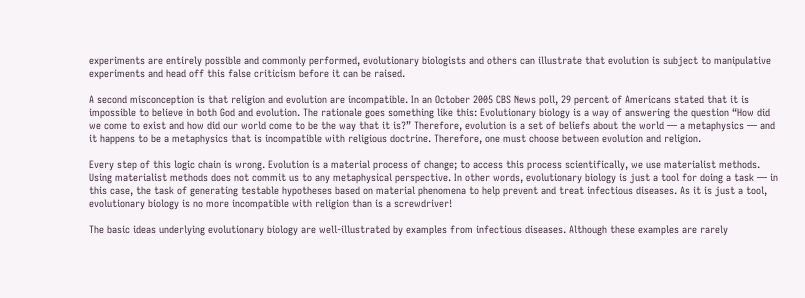experiments are entirely possible and commonly performed, evolutionary biologists and others can illustrate that evolution is subject to manipulative experiments and head off this false criticism before it can be raised.

A second misconception is that religion and evolution are incompatible. In an October 2005 CBS News poll, 29 percent of Americans stated that it is impossible to believe in both God and evolution. The rationale goes something like this: Evolutionary biology is a way of answering the question “How did we come to exist and how did our world come to be the way that it is?” Therefore, evolution is a set of beliefs about the world — a metaphysics — and it happens to be a metaphysics that is incompatible with religious doctrine. Therefore, one must choose between evolution and religion.

Every step of this logic chain is wrong. Evolution is a material process of change; to access this process scientifically, we use materialist methods. Using materialist methods does not commit us to any metaphysical perspective. In other words, evolutionary biology is just a tool for doing a task — in this case, the task of generating testable hypotheses based on material phenomena to help prevent and treat infectious diseases. As it is just a tool, evolutionary biology is no more incompatible with religion than is a screwdriver!

The basic ideas underlying evolutionary biology are well-illustrated by examples from infectious diseases. Although these examples are rarely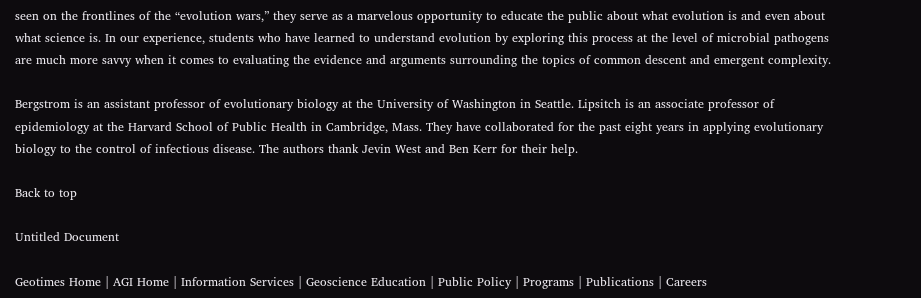seen on the frontlines of the “evolution wars,” they serve as a marvelous opportunity to educate the public about what evolution is and even about what science is. In our experience, students who have learned to understand evolution by exploring this process at the level of microbial pathogens are much more savvy when it comes to evaluating the evidence and arguments surrounding the topics of common descent and emergent complexity.

Bergstrom is an assistant professor of evolutionary biology at the University of Washington in Seattle. Lipsitch is an associate professor of epidemiology at the Harvard School of Public Health in Cambridge, Mass. They have collaborated for the past eight years in applying evolutionary biology to the control of infectious disease. The authors thank Jevin West and Ben Kerr for their help.

Back to top

Untitled Document

Geotimes Home | AGI Home | Information Services | Geoscience Education | Public Policy | Programs | Publications | Careers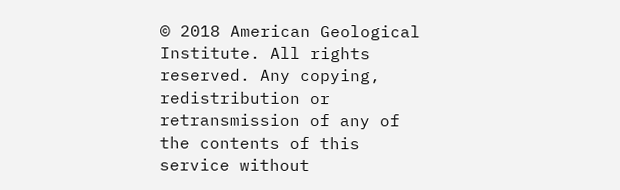© 2018 American Geological Institute. All rights reserved. Any copying, redistribution or retransmission of any of the contents of this service without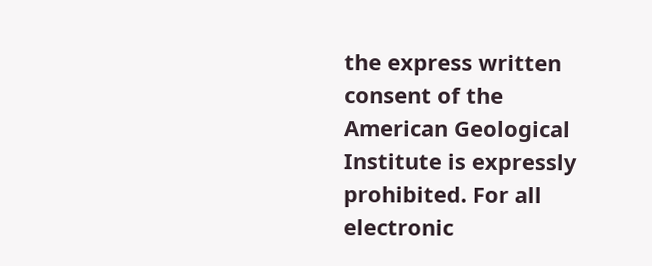the express written consent of the American Geological Institute is expressly prohibited. For all electronic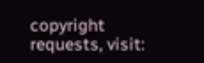copyright requests, visit: